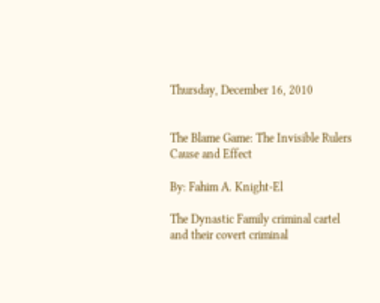Thursday, December 16, 2010


The Blame Game: The Invisible Rulers Cause and Effect

By: Fahim A. Knight-El

The Dynastic Family criminal cartel and their covert criminal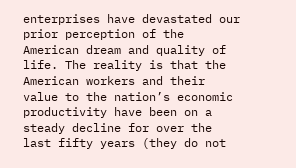enterprises have devastated our prior perception of the American dream and quality of life. The reality is that the American workers and their value to the nation’s economic productivity have been on a steady decline for over the last fifty years (they do not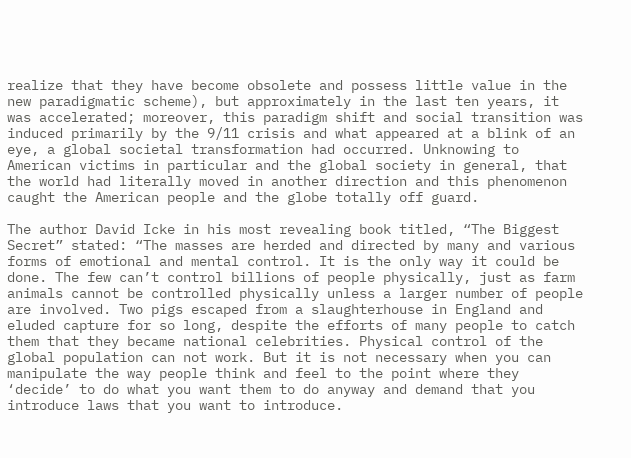realize that they have become obsolete and possess little value in the new paradigmatic scheme), but approximately in the last ten years, it was accelerated; moreover, this paradigm shift and social transition was induced primarily by the 9/11 crisis and what appeared at a blink of an eye, a global societal transformation had occurred. Unknowing to American victims in particular and the global society in general, that the world had literally moved in another direction and this phenomenon caught the American people and the globe totally off guard.

The author David Icke in his most revealing book titled, “The Biggest Secret” stated: “The masses are herded and directed by many and various forms of emotional and mental control. It is the only way it could be done. The few can’t control billions of people physically, just as farm animals cannot be controlled physically unless a larger number of people are involved. Two pigs escaped from a slaughterhouse in England and eluded capture for so long, despite the efforts of many people to catch them that they became national celebrities. Physical control of the global population can not work. But it is not necessary when you can manipulate the way people think and feel to the point where they ‘decide’ to do what you want them to do anyway and demand that you introduce laws that you want to introduce.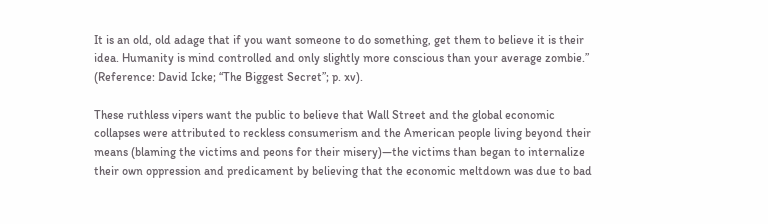It is an old, old adage that if you want someone to do something, get them to believe it is their idea. Humanity is mind controlled and only slightly more conscious than your average zombie.” (Reference: David Icke; “The Biggest Secret”; p. xv).

These ruthless vipers want the public to believe that Wall Street and the global economic collapses were attributed to reckless consumerism and the American people living beyond their means (blaming the victims and peons for their misery)—the victims than began to internalize their own oppression and predicament by believing that the economic meltdown was due to bad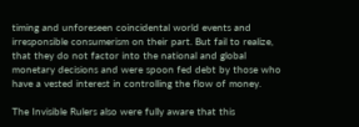timing and unforeseen coincidental world events and irresponsible consumerism on their part. But fail to realize, that they do not factor into the national and global monetary decisions and were spoon fed debt by those who have a vested interest in controlling the flow of money.

The Invisible Rulers also were fully aware that this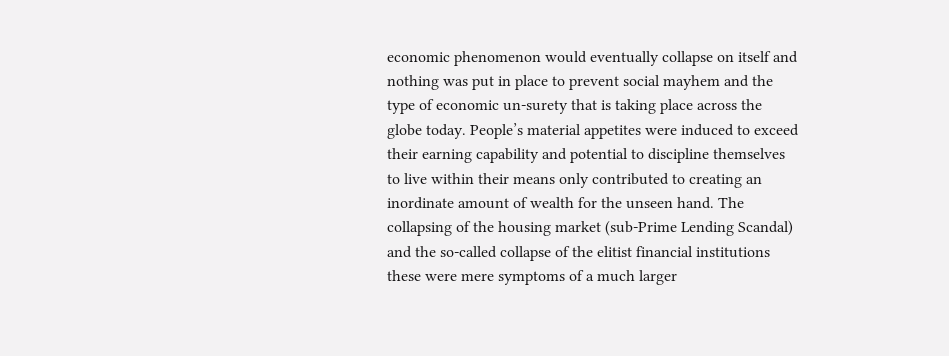economic phenomenon would eventually collapse on itself and nothing was put in place to prevent social mayhem and the type of economic un-surety that is taking place across the globe today. People’s material appetites were induced to exceed their earning capability and potential to discipline themselves to live within their means only contributed to creating an inordinate amount of wealth for the unseen hand. The collapsing of the housing market (sub-Prime Lending Scandal) and the so-called collapse of the elitist financial institutions these were mere symptoms of a much larger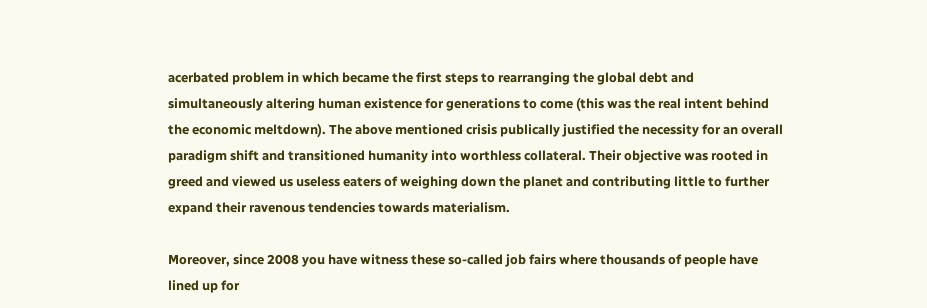acerbated problem in which became the first steps to rearranging the global debt and simultaneously altering human existence for generations to come (this was the real intent behind the economic meltdown). The above mentioned crisis publically justified the necessity for an overall paradigm shift and transitioned humanity into worthless collateral. Their objective was rooted in greed and viewed us useless eaters of weighing down the planet and contributing little to further expand their ravenous tendencies towards materialism.

Moreover, since 2008 you have witness these so-called job fairs where thousands of people have lined up for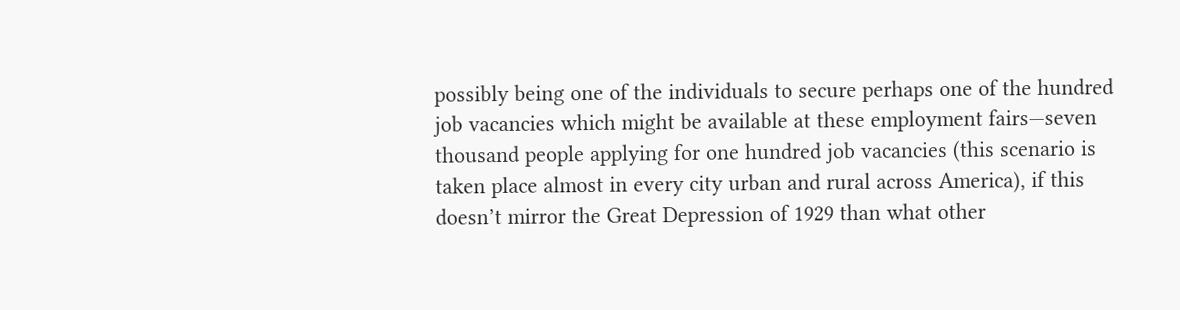possibly being one of the individuals to secure perhaps one of the hundred job vacancies which might be available at these employment fairs—seven thousand people applying for one hundred job vacancies (this scenario is taken place almost in every city urban and rural across America), if this doesn’t mirror the Great Depression of 1929 than what other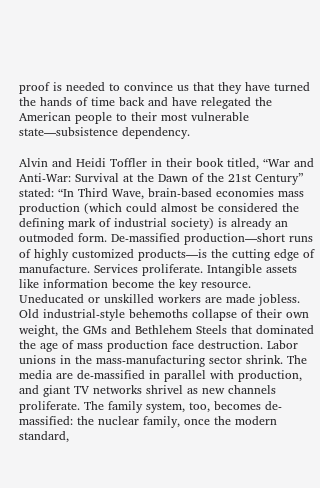proof is needed to convince us that they have turned the hands of time back and have relegated the American people to their most vulnerable state—subsistence dependency.

Alvin and Heidi Toffler in their book titled, “War and Anti-War: Survival at the Dawn of the 21st Century” stated: “In Third Wave, brain-based economies mass production (which could almost be considered the defining mark of industrial society) is already an outmoded form. De-massified production—short runs of highly customized products—is the cutting edge of manufacture. Services proliferate. Intangible assets like information become the key resource. Uneducated or unskilled workers are made jobless. Old industrial-style behemoths collapse of their own weight, the GMs and Bethlehem Steels that dominated the age of mass production face destruction. Labor unions in the mass-manufacturing sector shrink. The media are de-massified in parallel with production, and giant TV networks shrivel as new channels proliferate. The family system, too, becomes de-massified: the nuclear family, once the modern standard,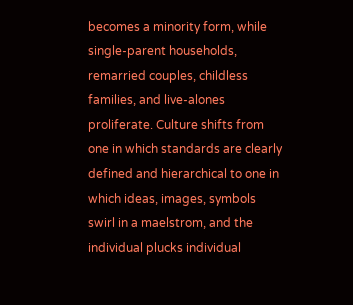becomes a minority form, while single-parent households, remarried couples, childless families, and live-alones proliferate. Culture shifts from one in which standards are clearly defined and hierarchical to one in which ideas, images, symbols swirl in a maelstrom, and the individual plucks individual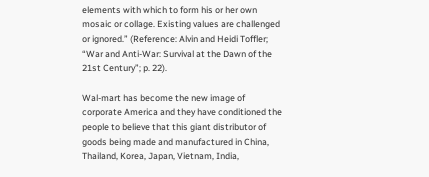elements with which to form his or her own mosaic or collage. Existing values are challenged or ignored.” (Reference: Alvin and Heidi Toffler; “War and Anti-War: Survival at the Dawn of the 21st Century”; p. 22).

Wal-mart has become the new image of corporate America and they have conditioned the people to believe that this giant distributor of goods being made and manufactured in China, Thailand, Korea, Japan, Vietnam, India,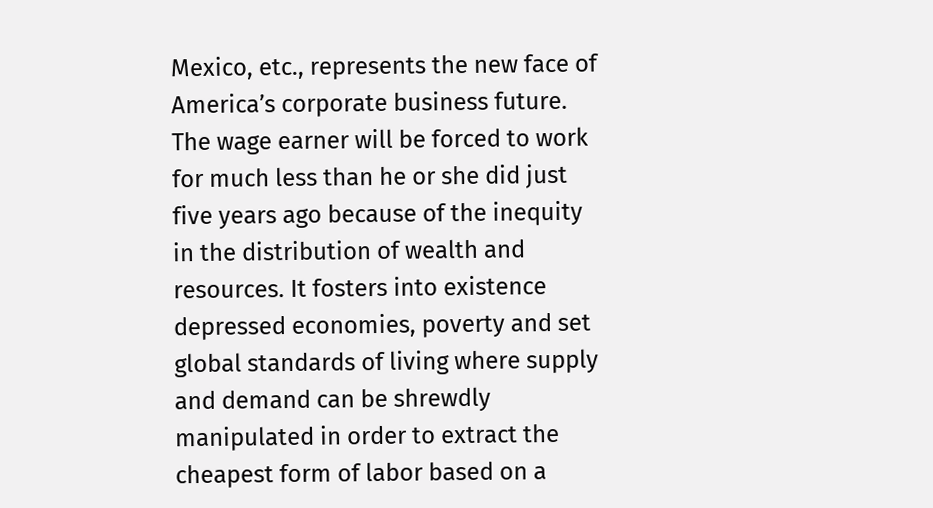Mexico, etc., represents the new face of America’s corporate business future. The wage earner will be forced to work for much less than he or she did just five years ago because of the inequity in the distribution of wealth and resources. It fosters into existence depressed economies, poverty and set global standards of living where supply and demand can be shrewdly manipulated in order to extract the cheapest form of labor based on a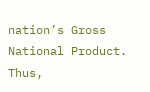nation’s Gross National Product. Thus,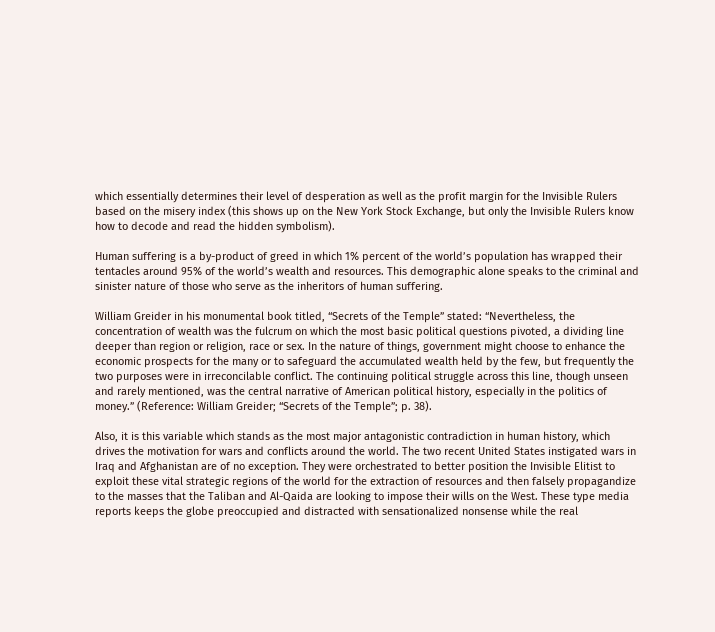which essentially determines their level of desperation as well as the profit margin for the Invisible Rulers based on the misery index (this shows up on the New York Stock Exchange, but only the Invisible Rulers know how to decode and read the hidden symbolism).

Human suffering is a by-product of greed in which 1% percent of the world’s population has wrapped their tentacles around 95% of the world’s wealth and resources. This demographic alone speaks to the criminal and sinister nature of those who serve as the inheritors of human suffering.

William Greider in his monumental book titled, “Secrets of the Temple” stated: “Nevertheless, the concentration of wealth was the fulcrum on which the most basic political questions pivoted, a dividing line deeper than region or religion, race or sex. In the nature of things, government might choose to enhance the economic prospects for the many or to safeguard the accumulated wealth held by the few, but frequently the two purposes were in irreconcilable conflict. The continuing political struggle across this line, though unseen and rarely mentioned, was the central narrative of American political history, especially in the politics of money.” (Reference: William Greider; “Secrets of the Temple”; p. 38).

Also, it is this variable which stands as the most major antagonistic contradiction in human history, which drives the motivation for wars and conflicts around the world. The two recent United States instigated wars in Iraq and Afghanistan are of no exception. They were orchestrated to better position the Invisible Elitist to exploit these vital strategic regions of the world for the extraction of resources and then falsely propagandize to the masses that the Taliban and Al-Qaida are looking to impose their wills on the West. These type media reports keeps the globe preoccupied and distracted with sensationalized nonsense while the real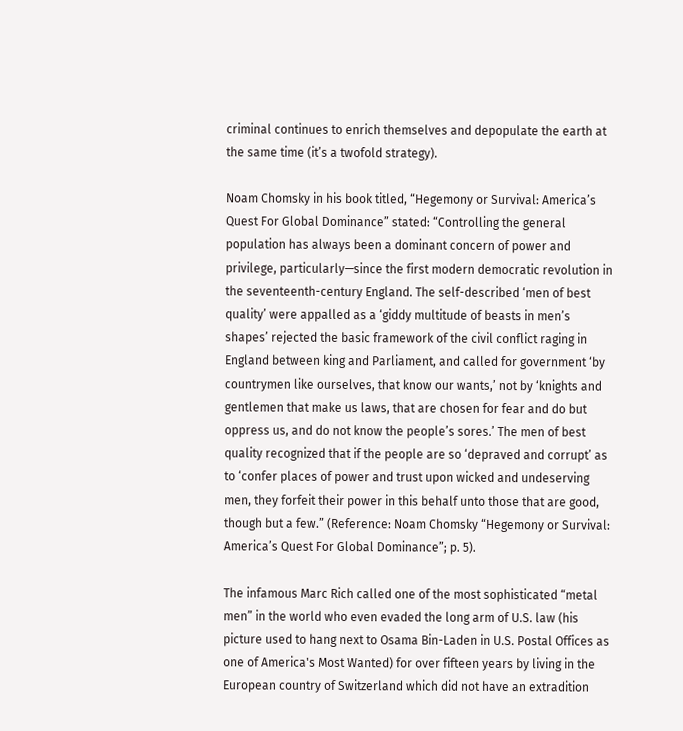criminal continues to enrich themselves and depopulate the earth at the same time (it’s a twofold strategy).

Noam Chomsky in his book titled, “Hegemony or Survival: America’s Quest For Global Dominance” stated: “Controlling the general population has always been a dominant concern of power and privilege, particularly—since the first modern democratic revolution in the seventeenth-century England. The self-described ‘men of best quality’ were appalled as a ‘giddy multitude of beasts in men’s shapes’ rejected the basic framework of the civil conflict raging in England between king and Parliament, and called for government ‘by countrymen like ourselves, that know our wants,’ not by ‘knights and gentlemen that make us laws, that are chosen for fear and do but oppress us, and do not know the people’s sores.’ The men of best quality recognized that if the people are so ‘depraved and corrupt’ as to ‘confer places of power and trust upon wicked and undeserving men, they forfeit their power in this behalf unto those that are good, though but a few.” (Reference: Noam Chomsky “Hegemony or Survival: America’s Quest For Global Dominance”; p. 5).

The infamous Marc Rich called one of the most sophisticated “metal men” in the world who even evaded the long arm of U.S. law (his picture used to hang next to Osama Bin-Laden in U.S. Postal Offices as one of America's Most Wanted) for over fifteen years by living in the European country of Switzerland which did not have an extradition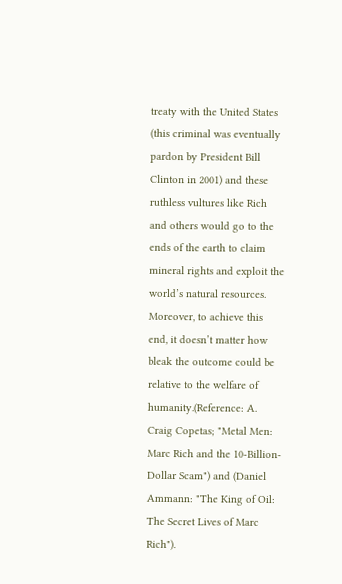treaty with the United States (this criminal was eventually pardon by President Bill Clinton in 2001) and these ruthless vultures like Rich and others would go to the ends of the earth to claim mineral rights and exploit the world’s natural resources. Moreover, to achieve this end, it doesn’t matter how bleak the outcome could be relative to the welfare of humanity.(Reference: A. Craig Copetas; "Metal Men: Marc Rich and the 10-Billion-Dollar Scam") and (Daniel Ammann: "The King of Oil: The Secret Lives of Marc Rich").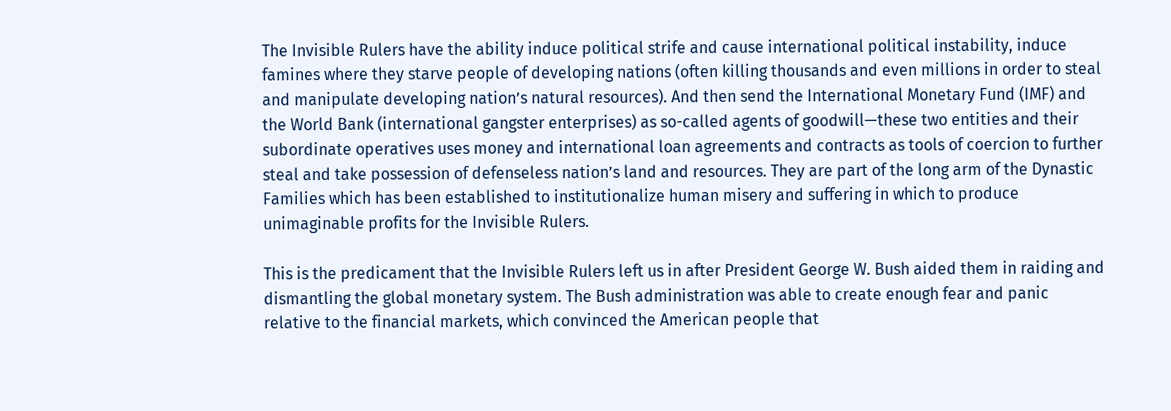The Invisible Rulers have the ability induce political strife and cause international political instability, induce famines where they starve people of developing nations (often killing thousands and even millions in order to steal and manipulate developing nation’s natural resources). And then send the International Monetary Fund (IMF) and the World Bank (international gangster enterprises) as so-called agents of goodwill—these two entities and their subordinate operatives uses money and international loan agreements and contracts as tools of coercion to further steal and take possession of defenseless nation’s land and resources. They are part of the long arm of the Dynastic Families which has been established to institutionalize human misery and suffering in which to produce unimaginable profits for the Invisible Rulers.

This is the predicament that the Invisible Rulers left us in after President George W. Bush aided them in raiding and dismantling the global monetary system. The Bush administration was able to create enough fear and panic relative to the financial markets, which convinced the American people that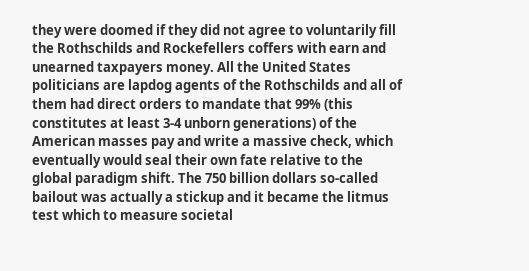they were doomed if they did not agree to voluntarily fill the Rothschilds and Rockefellers coffers with earn and unearned taxpayers money. All the United States politicians are lapdog agents of the Rothschilds and all of them had direct orders to mandate that 99% (this constitutes at least 3-4 unborn generations) of the American masses pay and write a massive check, which eventually would seal their own fate relative to the global paradigm shift. The 750 billion dollars so-called bailout was actually a stickup and it became the litmus test which to measure societal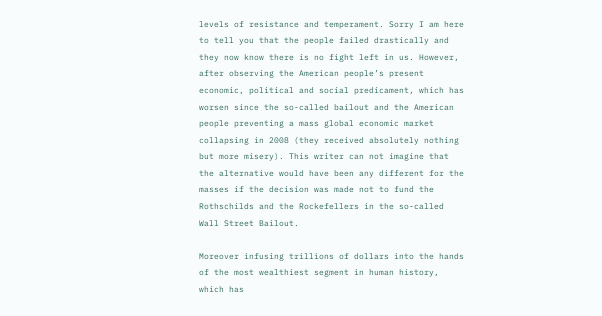levels of resistance and temperament. Sorry I am here to tell you that the people failed drastically and they now know there is no fight left in us. However, after observing the American people’s present economic, political and social predicament, which has worsen since the so-called bailout and the American people preventing a mass global economic market collapsing in 2008 (they received absolutely nothing but more misery). This writer can not imagine that the alternative would have been any different for the masses if the decision was made not to fund the Rothschilds and the Rockefellers in the so-called Wall Street Bailout.

Moreover infusing trillions of dollars into the hands of the most wealthiest segment in human history, which has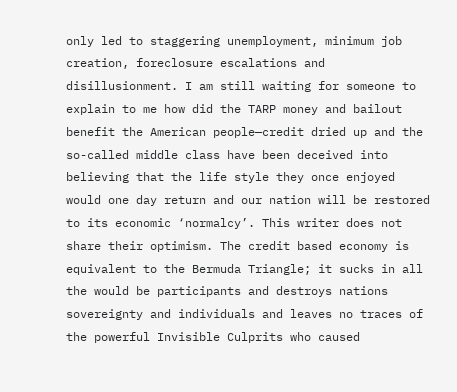only led to staggering unemployment, minimum job creation, foreclosure escalations and disillusionment. I am still waiting for someone to explain to me how did the TARP money and bailout benefit the American people—credit dried up and the so-called middle class have been deceived into believing that the life style they once enjoyed would one day return and our nation will be restored to its economic ‘normalcy’. This writer does not share their optimism. The credit based economy is equivalent to the Bermuda Triangle; it sucks in all the would be participants and destroys nations sovereignty and individuals and leaves no traces of the powerful Invisible Culprits who caused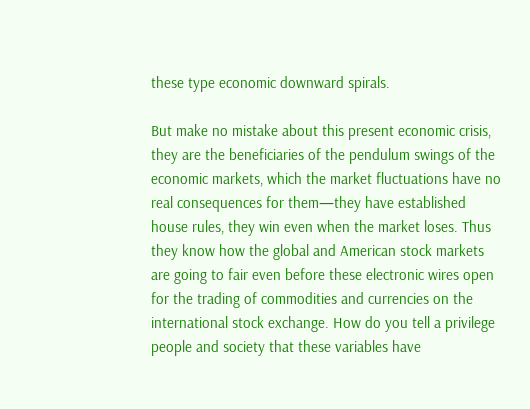these type economic downward spirals.

But make no mistake about this present economic crisis, they are the beneficiaries of the pendulum swings of the economic markets, which the market fluctuations have no real consequences for them—they have established house rules, they win even when the market loses. Thus they know how the global and American stock markets are going to fair even before these electronic wires open for the trading of commodities and currencies on the international stock exchange. How do you tell a privilege people and society that these variables have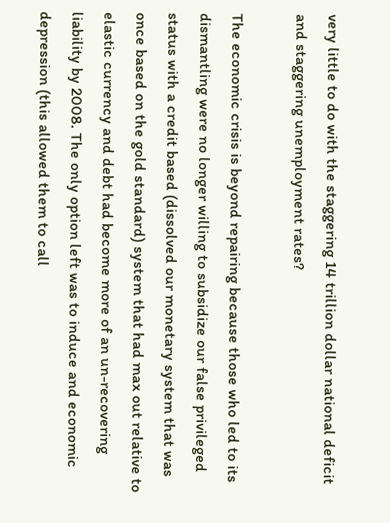very little to do with the staggering 14 trillion dollar national deficit and staggering unemployment rates?

The economic crisis is beyond repairing because those who led to its dismantling were no longer willing to subsidize our false privileged status with a credit based (dissolved our monetary system that was once based on the gold standard) system that had max out relative to elastic currency and debt had become more of an un-recovering liability by 2008. The only option left was to induce and economic depression (this allowed them to call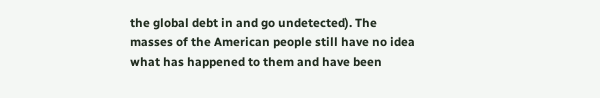the global debt in and go undetected). The masses of the American people still have no idea what has happened to them and have been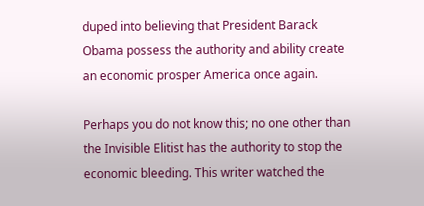duped into believing that President Barack Obama possess the authority and ability create an economic prosper America once again.

Perhaps you do not know this; no one other than the Invisible Elitist has the authority to stop the economic bleeding. This writer watched the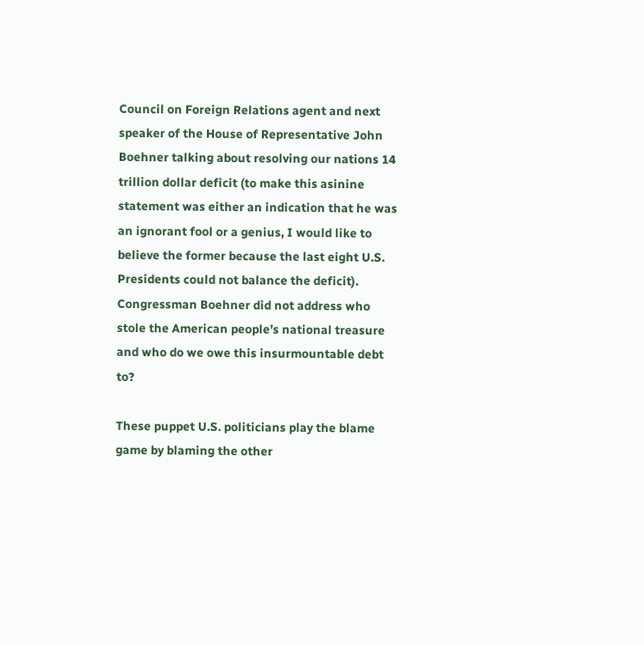Council on Foreign Relations agent and next speaker of the House of Representative John Boehner talking about resolving our nations 14 trillion dollar deficit (to make this asinine statement was either an indication that he was an ignorant fool or a genius, I would like to believe the former because the last eight U.S. Presidents could not balance the deficit). Congressman Boehner did not address who stole the American people’s national treasure and who do we owe this insurmountable debt to?

These puppet U.S. politicians play the blame game by blaming the other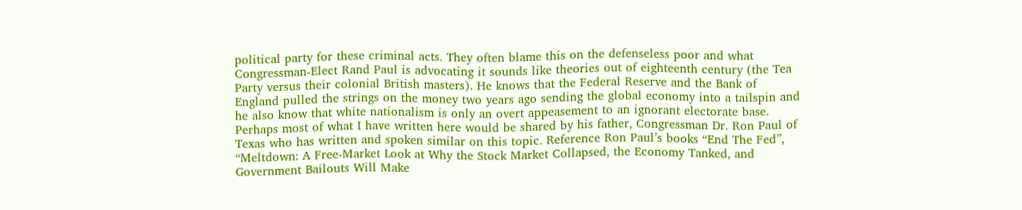political party for these criminal acts. They often blame this on the defenseless poor and what Congressman-Elect Rand Paul is advocating it sounds like theories out of eighteenth century (the Tea Party versus their colonial British masters). He knows that the Federal Reserve and the Bank of England pulled the strings on the money two years ago sending the global economy into a tailspin and he also know that white nationalism is only an overt appeasement to an ignorant electorate base. Perhaps most of what I have written here would be shared by his father, Congressman Dr. Ron Paul of Texas who has written and spoken similar on this topic. Reference Ron Paul’s books “End The Fed”, “Meltdown: A Free-Market Look at Why the Stock Market Collapsed, the Economy Tanked, and Government Bailouts Will Make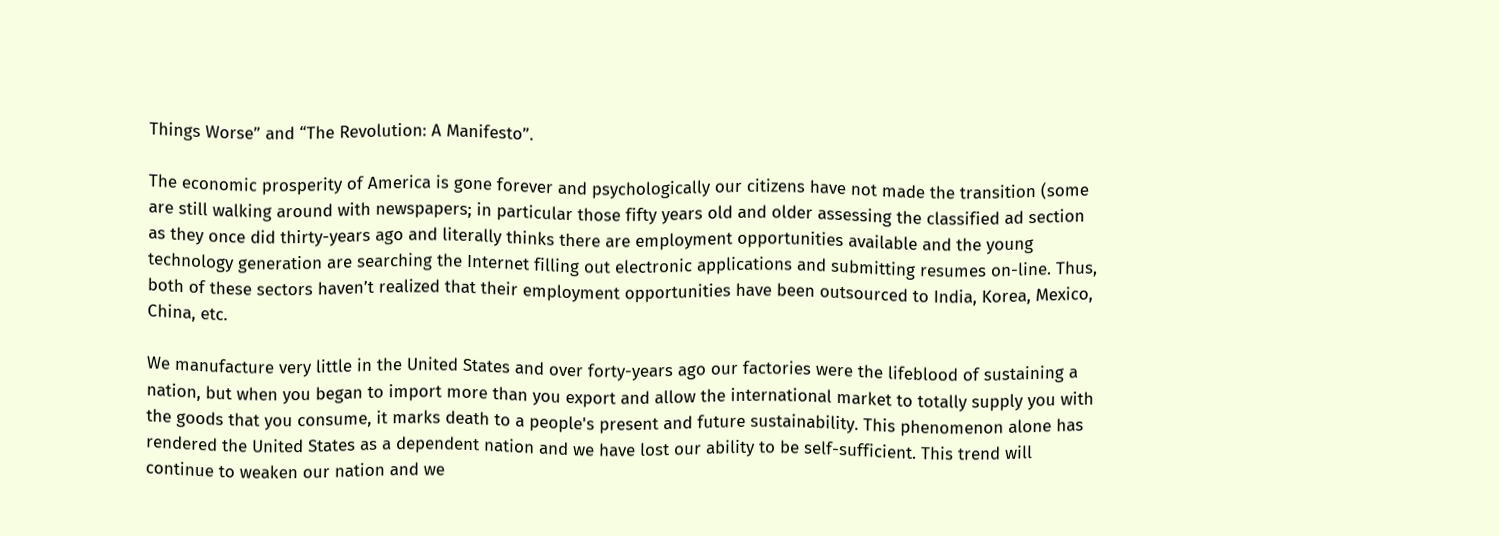Things Worse” and “The Revolution: A Manifesto”.

The economic prosperity of America is gone forever and psychologically our citizens have not made the transition (some are still walking around with newspapers; in particular those fifty years old and older assessing the classified ad section as they once did thirty-years ago and literally thinks there are employment opportunities available and the young technology generation are searching the Internet filling out electronic applications and submitting resumes on-line. Thus, both of these sectors haven’t realized that their employment opportunities have been outsourced to India, Korea, Mexico, China, etc.

We manufacture very little in the United States and over forty-years ago our factories were the lifeblood of sustaining a nation, but when you began to import more than you export and allow the international market to totally supply you with the goods that you consume, it marks death to a people's present and future sustainability. This phenomenon alone has rendered the United States as a dependent nation and we have lost our ability to be self-sufficient. This trend will continue to weaken our nation and we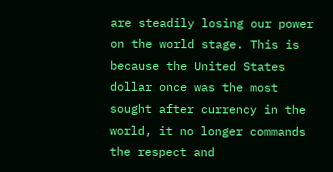are steadily losing our power on the world stage. This is because the United States dollar once was the most sought after currency in the world, it no longer commands the respect and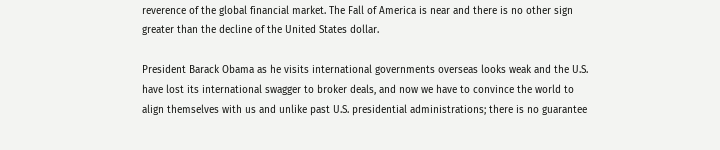reverence of the global financial market. The Fall of America is near and there is no other sign greater than the decline of the United States dollar.

President Barack Obama as he visits international governments overseas looks weak and the U.S. have lost its international swagger to broker deals, and now we have to convince the world to align themselves with us and unlike past U.S. presidential administrations; there is no guarantee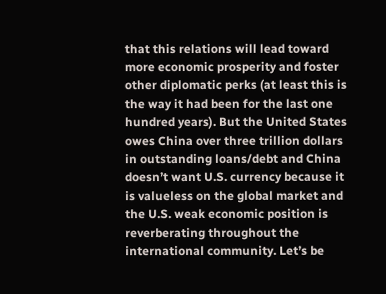that this relations will lead toward more economic prosperity and foster other diplomatic perks (at least this is the way it had been for the last one hundred years). But the United States owes China over three trillion dollars in outstanding loans/debt and China doesn’t want U.S. currency because it is valueless on the global market and the U.S. weak economic position is reverberating throughout the international community. Let’s be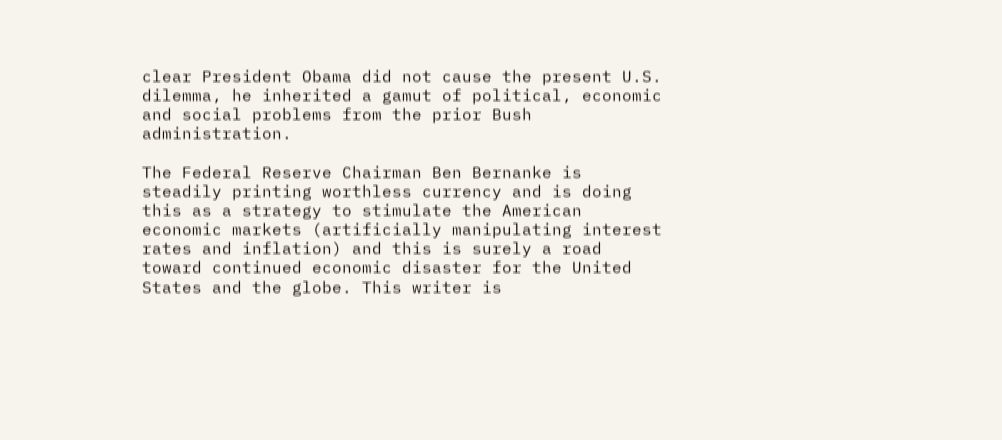clear President Obama did not cause the present U.S. dilemma, he inherited a gamut of political, economic and social problems from the prior Bush administration.

The Federal Reserve Chairman Ben Bernanke is steadily printing worthless currency and is doing this as a strategy to stimulate the American economic markets (artificially manipulating interest rates and inflation) and this is surely a road toward continued economic disaster for the United States and the globe. This writer is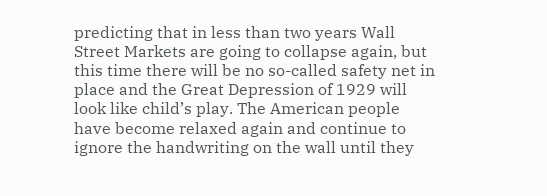predicting that in less than two years Wall Street Markets are going to collapse again, but this time there will be no so-called safety net in place and the Great Depression of 1929 will look like child’s play. The American people have become relaxed again and continue to ignore the handwriting on the wall until they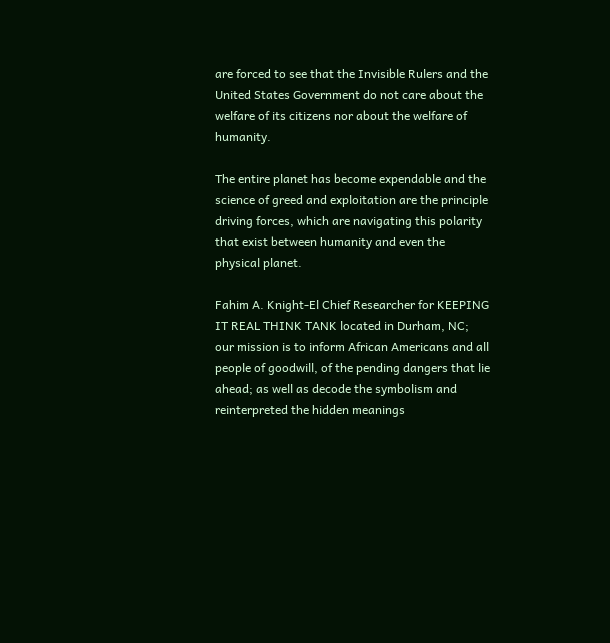are forced to see that the Invisible Rulers and the United States Government do not care about the welfare of its citizens nor about the welfare of humanity.

The entire planet has become expendable and the science of greed and exploitation are the principle driving forces, which are navigating this polarity that exist between humanity and even the physical planet.

Fahim A. Knight-El Chief Researcher for KEEPING IT REAL THINK TANK located in Durham, NC; our mission is to inform African Americans and all people of goodwill, of the pending dangers that lie ahead; as well as decode the symbolism and reinterpreted the hidden meanings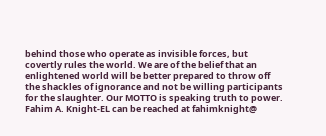behind those who operate as invisible forces, but covertly rules the world. We are of the belief that an enlightened world will be better prepared to throw off the shackles of ignorance and not be willing participants for the slaughter. Our MOTTO is speaking truth to power. Fahim A. Knight-EL can be reached at fahimknight@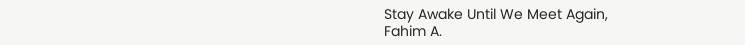Stay Awake Until We Meet Again,
Fahim A.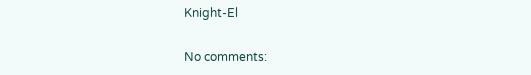Knight-El

No comments: